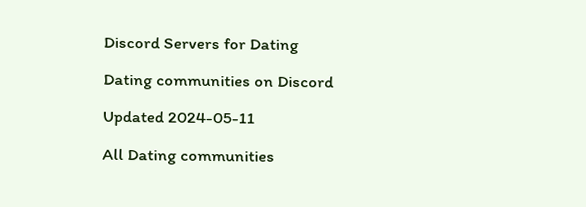Discord Servers for Dating

Dating communities on Discord

Updated 2024-05-11

All Dating communities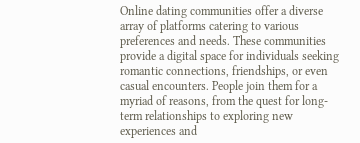Online dating communities offer a diverse array of platforms catering to various preferences and needs. These communities provide a digital space for individuals seeking romantic connections, friendships, or even casual encounters. People join them for a myriad of reasons, from the quest for long-term relationships to exploring new experiences and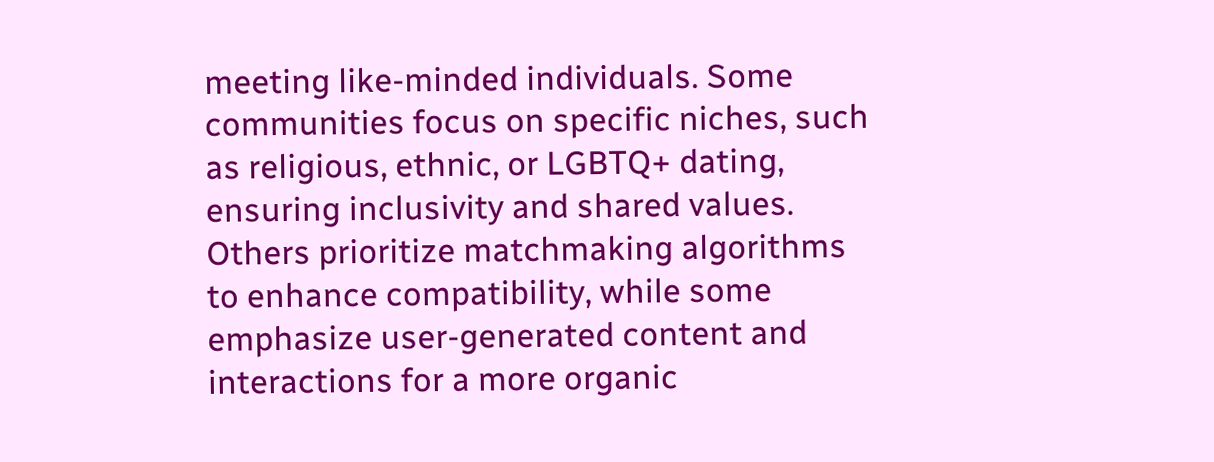meeting like-minded individuals. Some communities focus on specific niches, such as religious, ethnic, or LGBTQ+ dating, ensuring inclusivity and shared values. Others prioritize matchmaking algorithms to enhance compatibility, while some emphasize user-generated content and interactions for a more organic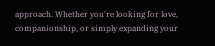approach. Whether you're looking for love, companionship, or simply expanding your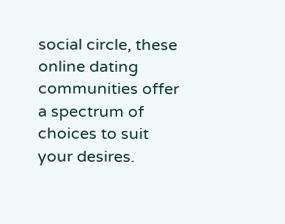social circle, these online dating communities offer a spectrum of choices to suit your desires.